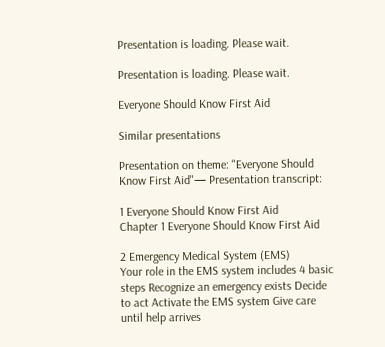Presentation is loading. Please wait.

Presentation is loading. Please wait.

Everyone Should Know First Aid

Similar presentations

Presentation on theme: "Everyone Should Know First Aid"— Presentation transcript:

1 Everyone Should Know First Aid
Chapter 1 Everyone Should Know First Aid

2 Emergency Medical System (EMS)
Your role in the EMS system includes 4 basic steps Recognize an emergency exists Decide to act Activate the EMS system Give care until help arrives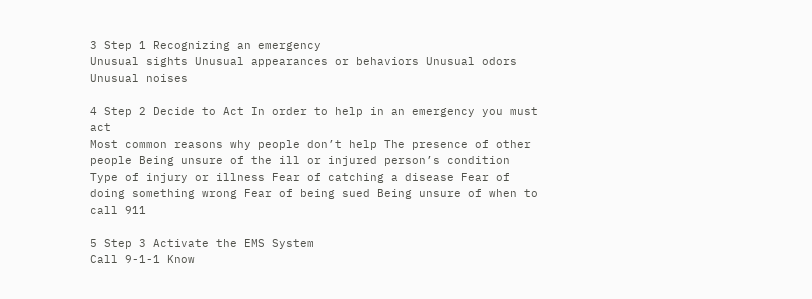3 Step 1 Recognizing an emergency
Unusual sights Unusual appearances or behaviors Unusual odors Unusual noises

4 Step 2 Decide to Act In order to help in an emergency you must act
Most common reasons why people don’t help The presence of other people Being unsure of the ill or injured person’s condition Type of injury or illness Fear of catching a disease Fear of doing something wrong Fear of being sued Being unsure of when to call 911

5 Step 3 Activate the EMS System
Call 9-1-1 Know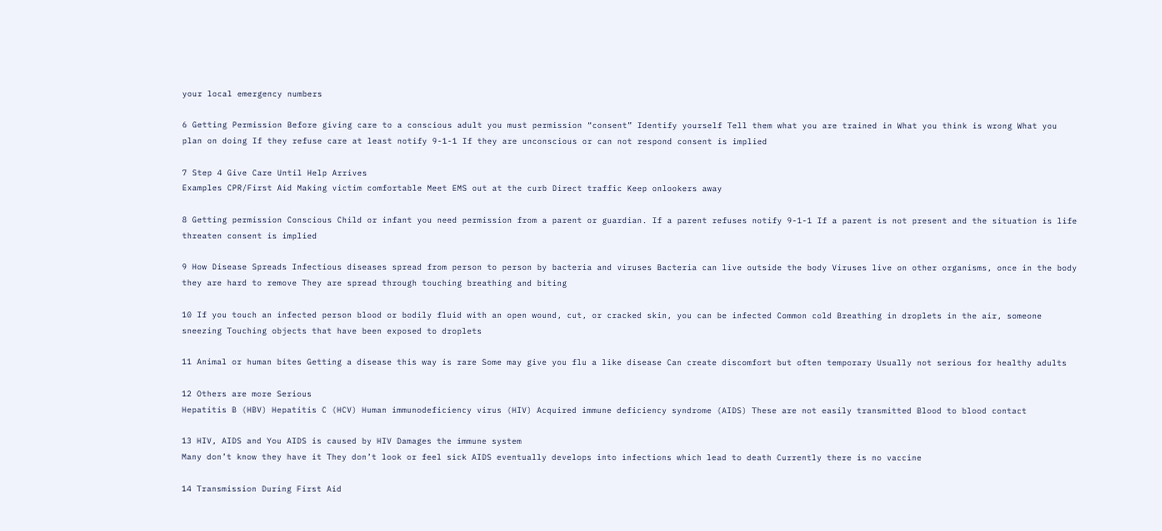your local emergency numbers

6 Getting Permission Before giving care to a conscious adult you must permission “consent” Identify yourself Tell them what you are trained in What you think is wrong What you plan on doing If they refuse care at least notify 9-1-1 If they are unconscious or can not respond consent is implied

7 Step 4 Give Care Until Help Arrives
Examples CPR/First Aid Making victim comfortable Meet EMS out at the curb Direct traffic Keep onlookers away

8 Getting permission Conscious Child or infant you need permission from a parent or guardian. If a parent refuses notify 9-1-1 If a parent is not present and the situation is life threaten consent is implied

9 How Disease Spreads Infectious diseases spread from person to person by bacteria and viruses Bacteria can live outside the body Viruses live on other organisms, once in the body they are hard to remove They are spread through touching breathing and biting

10 If you touch an infected person blood or bodily fluid with an open wound, cut, or cracked skin, you can be infected Common cold Breathing in droplets in the air, someone sneezing Touching objects that have been exposed to droplets

11 Animal or human bites Getting a disease this way is rare Some may give you flu a like disease Can create discomfort but often temporary Usually not serious for healthy adults

12 Others are more Serious
Hepatitis B (HBV) Hepatitis C (HCV) Human immunodeficiency virus (HIV) Acquired immune deficiency syndrome (AIDS) These are not easily transmitted Blood to blood contact

13 HIV, AIDS and You AIDS is caused by HIV Damages the immune system
Many don’t know they have it They don’t look or feel sick AIDS eventually develops into infections which lead to death Currently there is no vaccine

14 Transmission During First Aid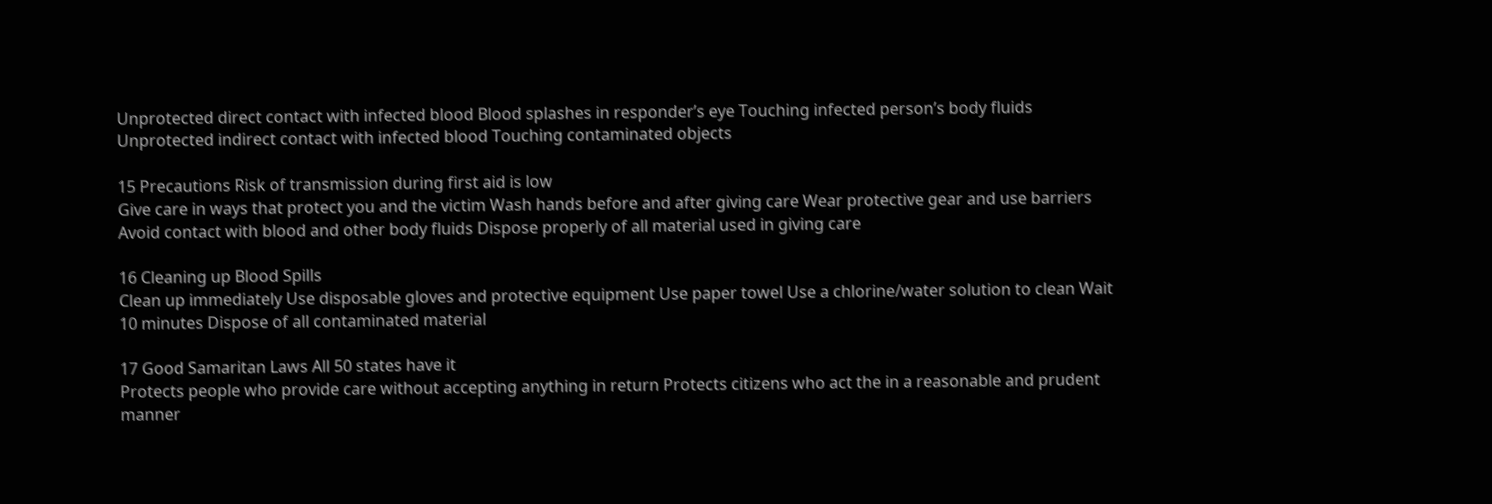Unprotected direct contact with infected blood Blood splashes in responder’s eye Touching infected person’s body fluids Unprotected indirect contact with infected blood Touching contaminated objects

15 Precautions Risk of transmission during first aid is low
Give care in ways that protect you and the victim Wash hands before and after giving care Wear protective gear and use barriers Avoid contact with blood and other body fluids Dispose properly of all material used in giving care

16 Cleaning up Blood Spills
Clean up immediately Use disposable gloves and protective equipment Use paper towel Use a chlorine/water solution to clean Wait 10 minutes Dispose of all contaminated material

17 Good Samaritan Laws All 50 states have it
Protects people who provide care without accepting anything in return Protects citizens who act the in a reasonable and prudent manner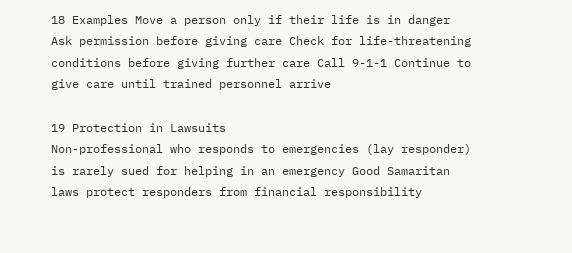18 Examples Move a person only if their life is in danger
Ask permission before giving care Check for life-threatening conditions before giving further care Call 9-1-1 Continue to give care until trained personnel arrive

19 Protection in Lawsuits
Non-professional who responds to emergencies (lay responder) is rarely sued for helping in an emergency Good Samaritan laws protect responders from financial responsibility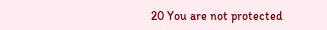20 You are not protected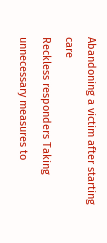Abandoning a victim after starting care
Reckless responders Taking unnecessary measures to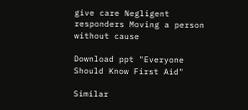give care Negligent responders Moving a person without cause

Download ppt "Everyone Should Know First Aid"

Similar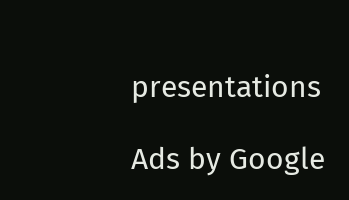presentations

Ads by Google